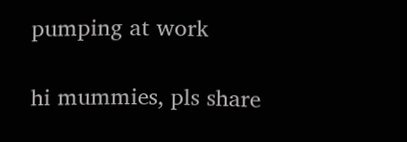pumping at work

hi mummies, pls share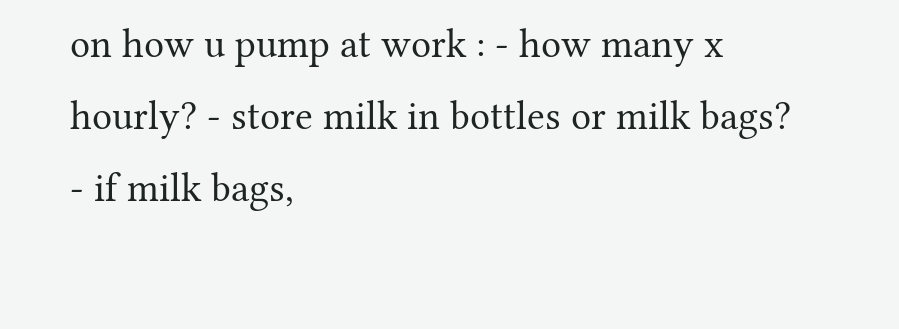on how u pump at work : - how many x hourly? - store milk in bottles or milk bags? - if milk bags,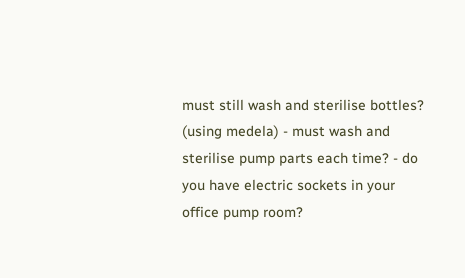must still wash and sterilise bottles? (using medela) - must wash and sterilise pump parts each time? - do you have electric sockets in your office pump room?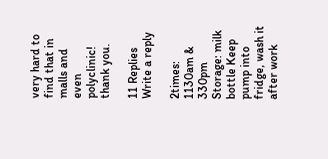very hard to find that in malls and even polyclinic! thank you.

11 Replies
Write a reply

2times: 1130am & 330pm Storage: milk bottle Keep pump into fridge, wash it after work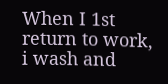When I 1st return to work, i wash and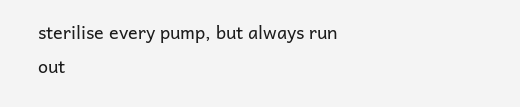sterilise every pump, but always run out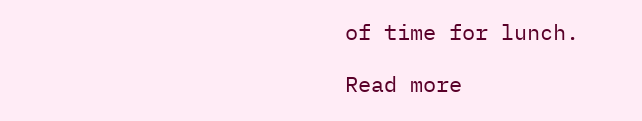of time for lunch.

Read more